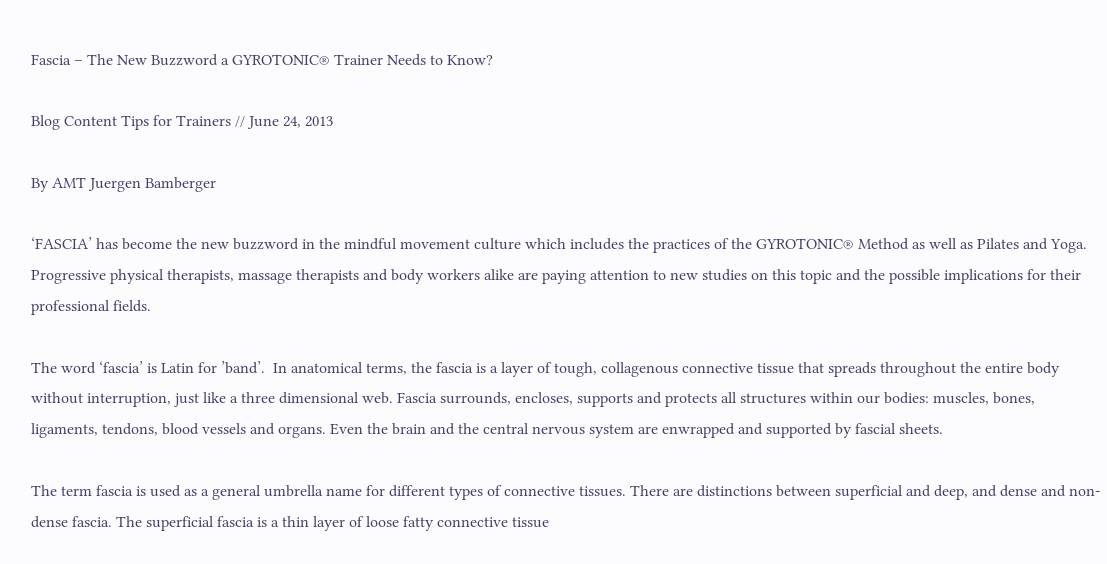Fascia – The New Buzzword a GYROTONIC® Trainer Needs to Know?

Blog Content Tips for Trainers // June 24, 2013

By AMT Juergen Bamberger

‘FASCIA’ has become the new buzzword in the mindful movement culture which includes the practices of the GYROTONIC® Method as well as Pilates and Yoga. Progressive physical therapists, massage therapists and body workers alike are paying attention to new studies on this topic and the possible implications for their professional fields.

The word ‘fascia’ is Latin for ’band’.  In anatomical terms, the fascia is a layer of tough, collagenous connective tissue that spreads throughout the entire body without interruption, just like a three dimensional web. Fascia surrounds, encloses, supports and protects all structures within our bodies: muscles, bones, ligaments, tendons, blood vessels and organs. Even the brain and the central nervous system are enwrapped and supported by fascial sheets.

The term fascia is used as a general umbrella name for different types of connective tissues. There are distinctions between superficial and deep, and dense and non-dense fascia. The superficial fascia is a thin layer of loose fatty connective tissue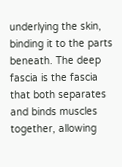underlying the skin, binding it to the parts beneath. The deep fascia is the fascia that both separates and binds muscles together, allowing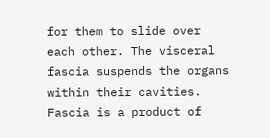for them to slide over each other. The visceral fascia suspends the organs within their cavities. Fascia is a product of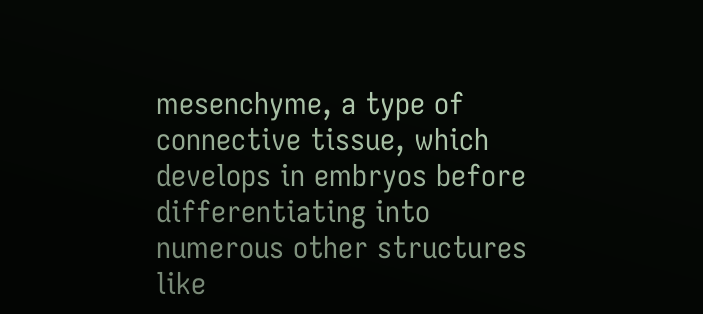mesenchyme, a type of connective tissue, which develops in embryos before differentiating into numerous other structures like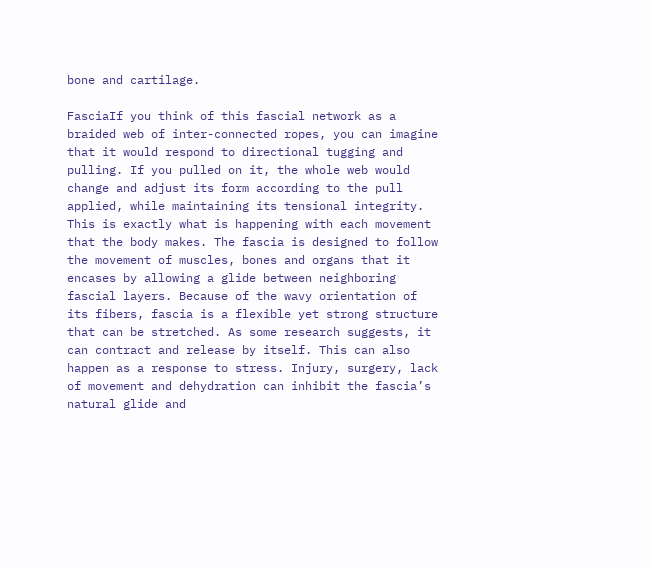bone and cartilage.

FasciaIf you think of this fascial network as a braided web of inter-connected ropes, you can imagine that it would respond to directional tugging and pulling. If you pulled on it, the whole web would change and adjust its form according to the pull applied, while maintaining its tensional integrity. This is exactly what is happening with each movement that the body makes. The fascia is designed to follow the movement of muscles, bones and organs that it encases by allowing a glide between neighboring fascial layers. Because of the wavy orientation of its fibers, fascia is a flexible yet strong structure that can be stretched. As some research suggests, it can contract and release by itself. This can also happen as a response to stress. Injury, surgery, lack of movement and dehydration can inhibit the fascia’s natural glide and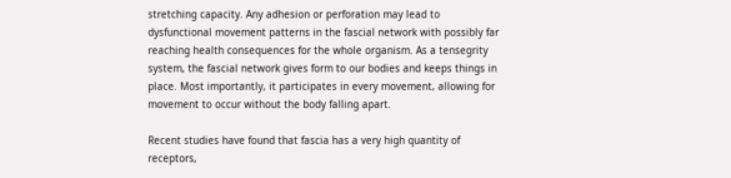stretching capacity. Any adhesion or perforation may lead to dysfunctional movement patterns in the fascial network with possibly far reaching health consequences for the whole organism. As a tensegrity system, the fascial network gives form to our bodies and keeps things in place. Most importantly, it participates in every movement, allowing for movement to occur without the body falling apart.

Recent studies have found that fascia has a very high quantity of receptors,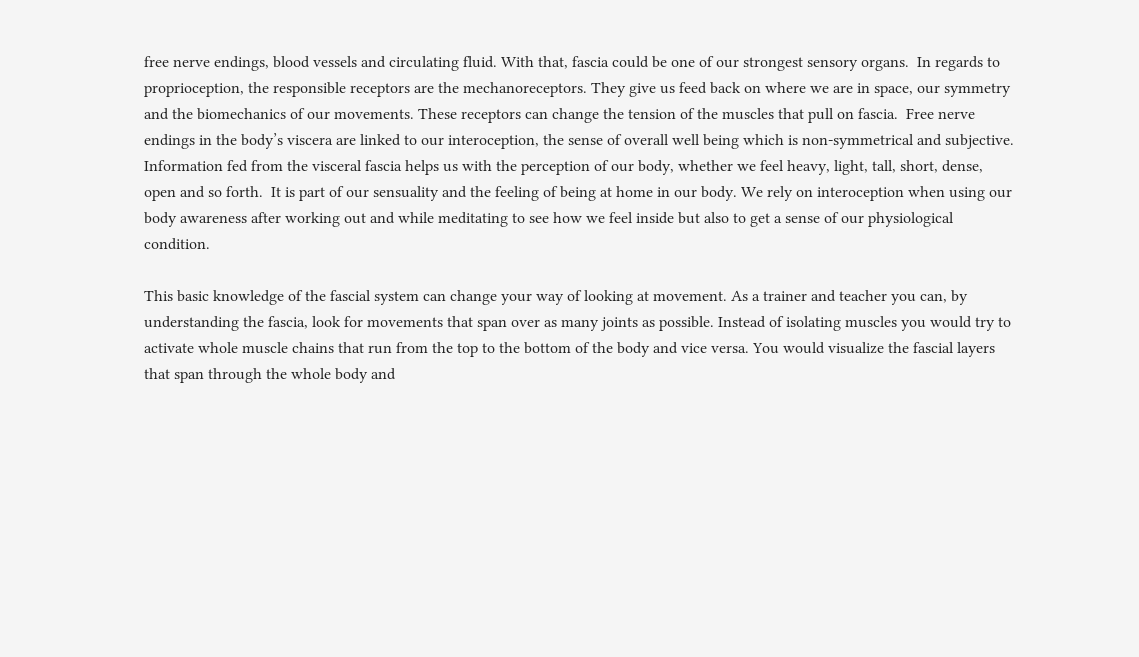free nerve endings, blood vessels and circulating fluid. With that, fascia could be one of our strongest sensory organs.  In regards to proprioception, the responsible receptors are the mechanoreceptors. They give us feed back on where we are in space, our symmetry and the biomechanics of our movements. These receptors can change the tension of the muscles that pull on fascia.  Free nerve endings in the body’s viscera are linked to our interoception, the sense of overall well being which is non-symmetrical and subjective. Information fed from the visceral fascia helps us with the perception of our body, whether we feel heavy, light, tall, short, dense, open and so forth.  It is part of our sensuality and the feeling of being at home in our body. We rely on interoception when using our body awareness after working out and while meditating to see how we feel inside but also to get a sense of our physiological condition.

This basic knowledge of the fascial system can change your way of looking at movement. As a trainer and teacher you can, by understanding the fascia, look for movements that span over as many joints as possible. Instead of isolating muscles you would try to activate whole muscle chains that run from the top to the bottom of the body and vice versa. You would visualize the fascial layers that span through the whole body and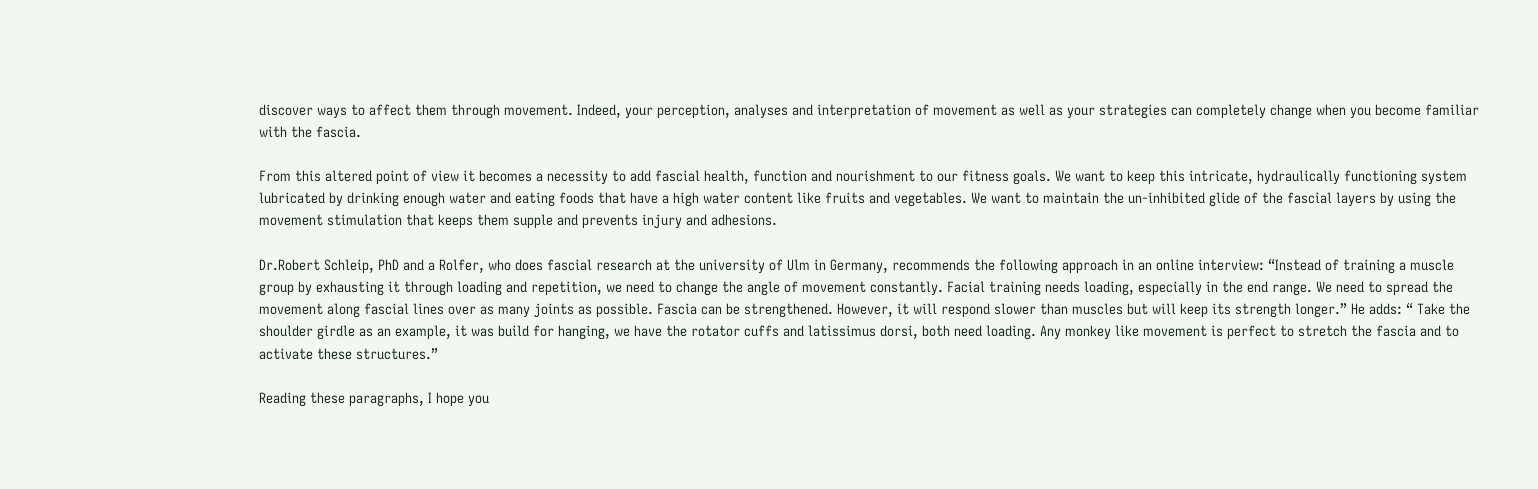discover ways to affect them through movement. Indeed, your perception, analyses and interpretation of movement as well as your strategies can completely change when you become familiar with the fascia.

From this altered point of view it becomes a necessity to add fascial health, function and nourishment to our fitness goals. We want to keep this intricate, hydraulically functioning system lubricated by drinking enough water and eating foods that have a high water content like fruits and vegetables. We want to maintain the un-inhibited glide of the fascial layers by using the movement stimulation that keeps them supple and prevents injury and adhesions.

Dr.Robert Schleip, PhD and a Rolfer, who does fascial research at the university of Ulm in Germany, recommends the following approach in an online interview: “Instead of training a muscle group by exhausting it through loading and repetition, we need to change the angle of movement constantly. Facial training needs loading, especially in the end range. We need to spread the movement along fascial lines over as many joints as possible. Fascia can be strengthened. However, it will respond slower than muscles but will keep its strength longer.” He adds: “ Take the shoulder girdle as an example, it was build for hanging, we have the rotator cuffs and latissimus dorsi, both need loading. Any monkey like movement is perfect to stretch the fascia and to activate these structures.”

Reading these paragraphs, I hope you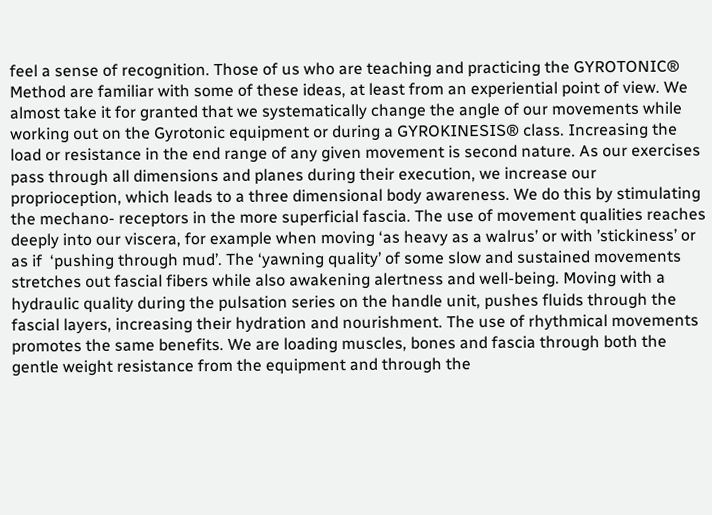feel a sense of recognition. Those of us who are teaching and practicing the GYROTONIC® Method are familiar with some of these ideas, at least from an experiential point of view. We almost take it for granted that we systematically change the angle of our movements while working out on the Gyrotonic equipment or during a GYROKINESIS® class. Increasing the load or resistance in the end range of any given movement is second nature. As our exercises pass through all dimensions and planes during their execution, we increase our proprioception, which leads to a three dimensional body awareness. We do this by stimulating the mechano- receptors in the more superficial fascia. The use of movement qualities reaches deeply into our viscera, for example when moving ‘as heavy as a walrus’ or with ’stickiness’ or as if  ‘pushing through mud’. The ‘yawning quality’ of some slow and sustained movements stretches out fascial fibers while also awakening alertness and well-being. Moving with a hydraulic quality during the pulsation series on the handle unit, pushes fluids through the fascial layers, increasing their hydration and nourishment. The use of rhythmical movements promotes the same benefits. We are loading muscles, bones and fascia through both the gentle weight resistance from the equipment and through the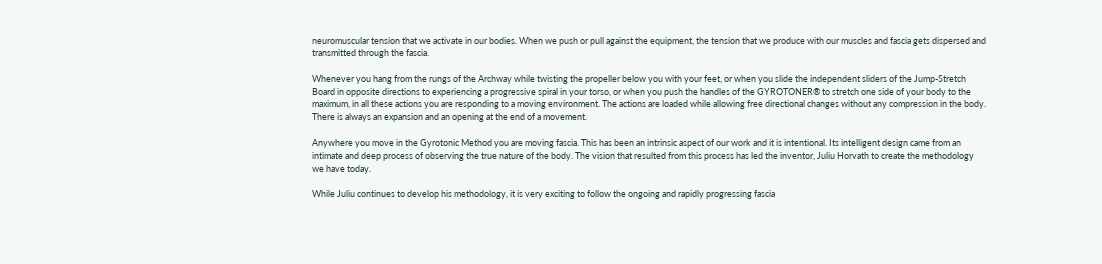neuromuscular tension that we activate in our bodies. When we push or pull against the equipment, the tension that we produce with our muscles and fascia gets dispersed and transmitted through the fascia.

Whenever you hang from the rungs of the Archway while twisting the propeller below you with your feet, or when you slide the independent sliders of the Jump-Stretch Board in opposite directions to experiencing a progressive spiral in your torso, or when you push the handles of the GYROTONER® to stretch one side of your body to the maximum, in all these actions you are responding to a moving environment. The actions are loaded while allowing free directional changes without any compression in the body. There is always an expansion and an opening at the end of a movement.

Anywhere you move in the Gyrotonic Method you are moving fascia. This has been an intrinsic aspect of our work and it is intentional. Its intelligent design came from an intimate and deep process of observing the true nature of the body. The vision that resulted from this process has led the inventor, Juliu Horvath to create the methodology we have today.

While Juliu continues to develop his methodology, it is very exciting to follow the ongoing and rapidly progressing fascia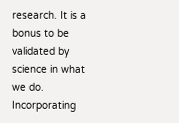research. It is a bonus to be validated by science in what we do. Incorporating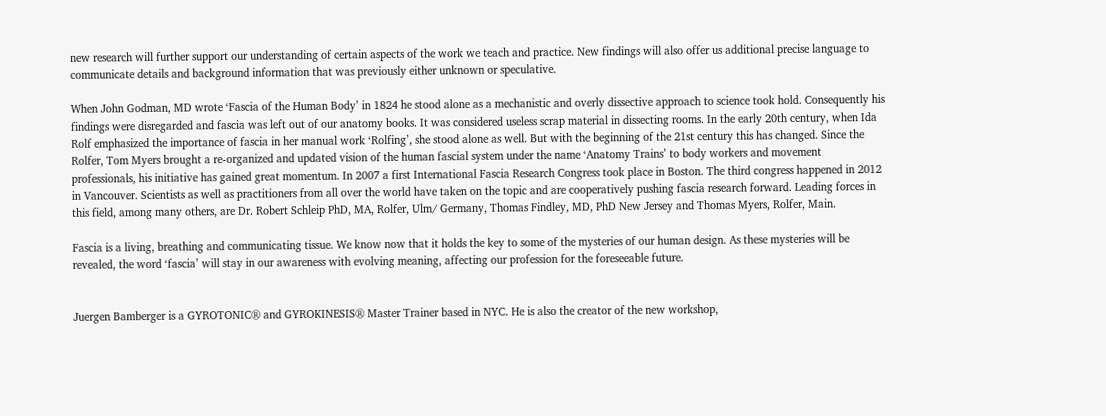new research will further support our understanding of certain aspects of the work we teach and practice. New findings will also offer us additional precise language to communicate details and background information that was previously either unknown or speculative.

When John Godman, MD wrote ‘Fascia of the Human Body’ in 1824 he stood alone as a mechanistic and overly dissective approach to science took hold. Consequently his findings were disregarded and fascia was left out of our anatomy books. It was considered useless scrap material in dissecting rooms. In the early 20th century, when Ida Rolf emphasized the importance of fascia in her manual work ‘Rolfing’, she stood alone as well. But with the beginning of the 21st century this has changed. Since the Rolfer, Tom Myers brought a re-organized and updated vision of the human fascial system under the name ‘Anatomy Trains’ to body workers and movement professionals, his initiative has gained great momentum. In 2007 a first International Fascia Research Congress took place in Boston. The third congress happened in 2012 in Vancouver. Scientists as well as practitioners from all over the world have taken on the topic and are cooperatively pushing fascia research forward. Leading forces in this field, among many others, are Dr. Robert Schleip PhD, MA, Rolfer, Ulm/ Germany, Thomas Findley, MD, PhD New Jersey and Thomas Myers, Rolfer, Main.

Fascia is a living, breathing and communicating tissue. We know now that it holds the key to some of the mysteries of our human design. As these mysteries will be revealed, the word ‘fascia’ will stay in our awareness with evolving meaning, affecting our profession for the foreseeable future.


Juergen Bamberger is a GYROTONIC® and GYROKINESIS® Master Trainer based in NYC. He is also the creator of the new workshop,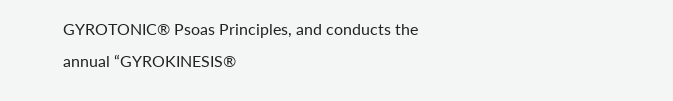GYROTONIC® Psoas Principles, and conducts the annual “GYROKINESIS®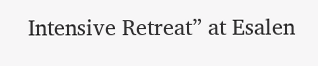Intensive Retreat” at Esalen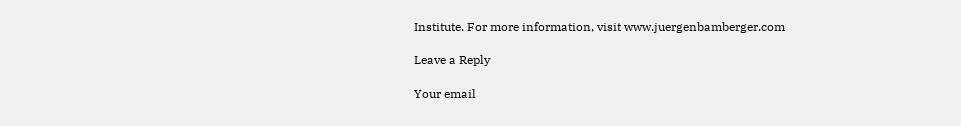Institute. For more information, visit www.juergenbamberger.com

Leave a Reply

Your email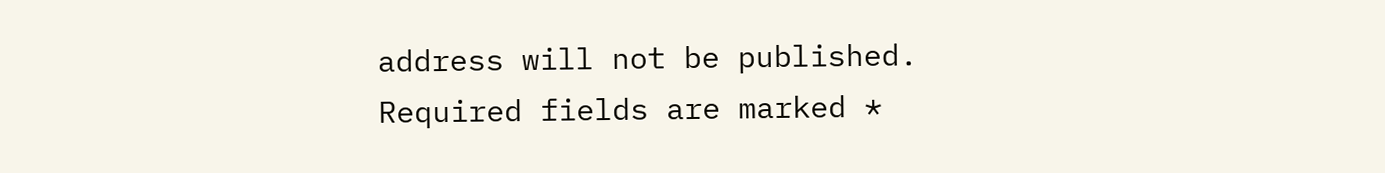address will not be published. Required fields are marked *